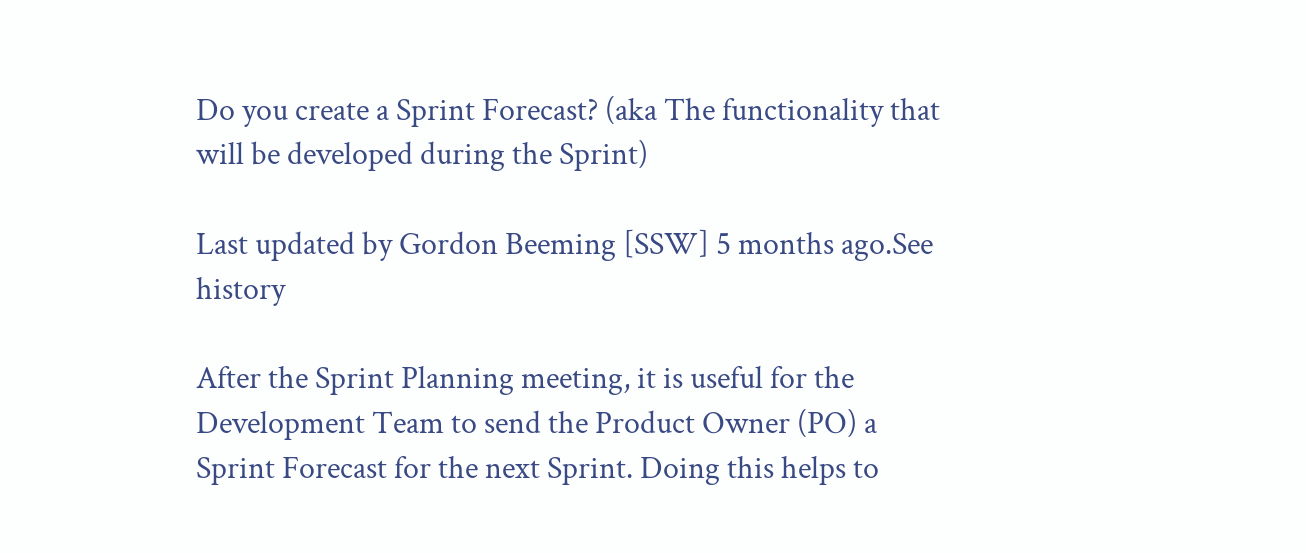Do you create a Sprint Forecast? (aka The functionality that will be developed during the Sprint)

Last updated by Gordon Beeming [SSW] 5 months ago.See history

After the Sprint Planning meeting, it is useful for the Development Team to send the Product Owner (PO) a Sprint Forecast for the next Sprint. Doing this helps to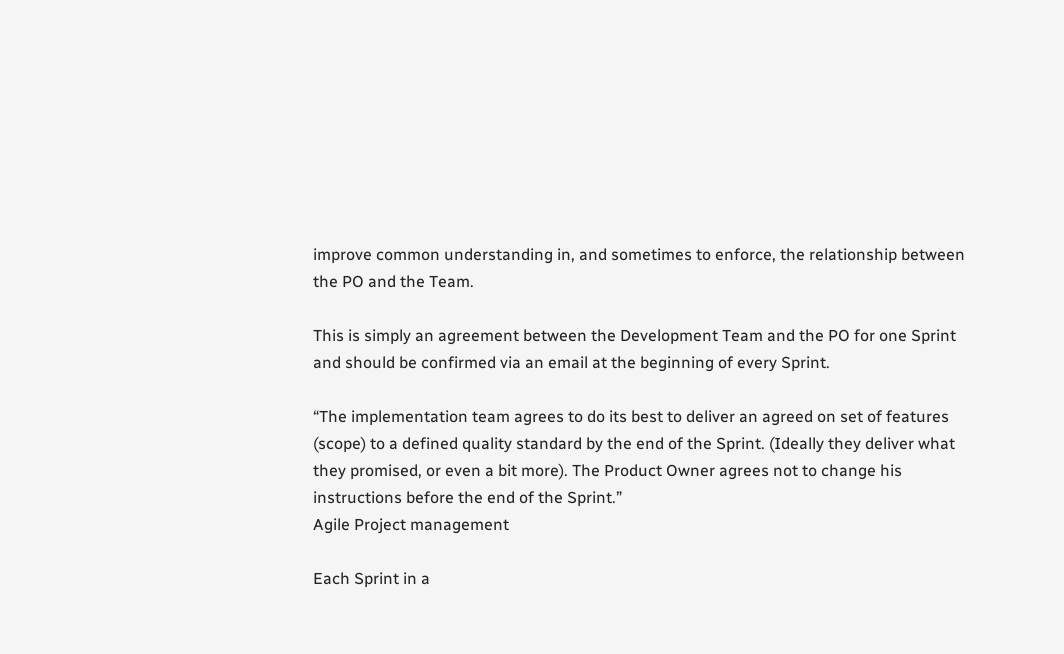improve common understanding in, and sometimes to enforce, the relationship between the PO and the Team.

This is simply an agreement between the Development Team and the PO for one Sprint and should be confirmed via an email at the beginning of every Sprint.

“The implementation team agrees to do its best to deliver an agreed on set of features (scope) to a defined quality standard by the end of the Sprint. (Ideally they deliver what they promised, or even a bit more). The Product Owner agrees not to change his instructions before the end of the Sprint.”
Agile Project management

Each Sprint in a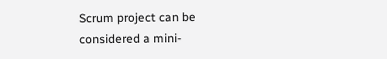Scrum project can be considered a mini-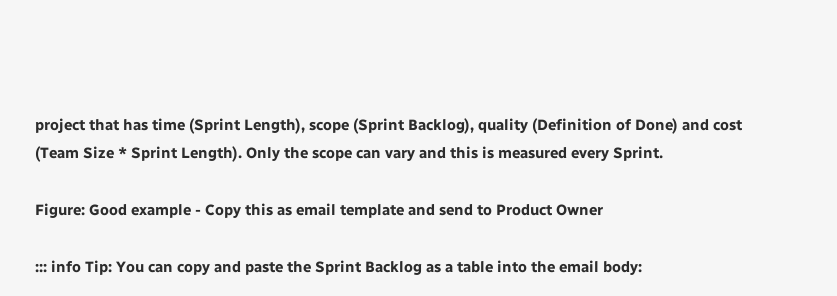project that has time (Sprint Length), scope (Sprint Backlog), quality (Definition of Done) and cost (Team Size * Sprint Length). Only the scope can vary and this is measured every Sprint.

Figure: Good example - Copy this as email template and send to Product Owner

::: info Tip: You can copy and paste the Sprint Backlog as a table into the email body: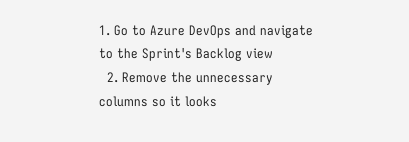1. Go to Azure DevOps and navigate to the Sprint's Backlog view
  2. Remove the unnecessary columns so it looks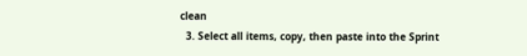clean
  3. Select all items, copy, then paste into the Sprint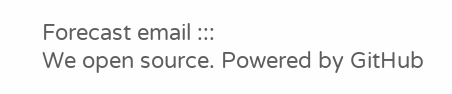Forecast email :::
We open source. Powered by GitHub